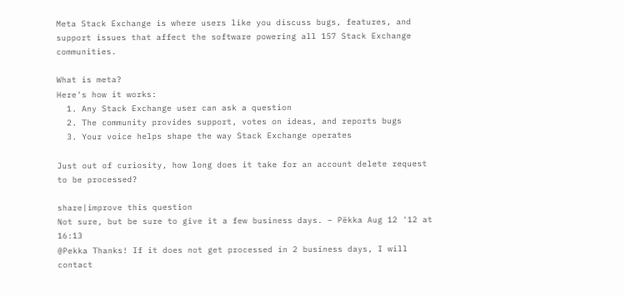Meta Stack Exchange is where users like you discuss bugs, features, and support issues that affect the software powering all 157 Stack Exchange communities.

What is meta?
Here's how it works:
  1. Any Stack Exchange user can ask a question
  2. The community provides support, votes on ideas, and reports bugs
  3. Your voice helps shape the way Stack Exchange operates

Just out of curiosity, how long does it take for an account delete request to be processed?

share|improve this question
Not sure, but be sure to give it a few business days. – Pëkka Aug 12 '12 at 16:13
@Pekka Thanks! If it does not get processed in 2 business days, I will contact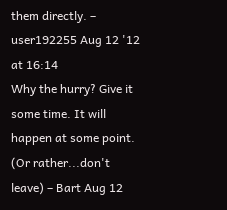them directly. – user192255 Aug 12 '12 at 16:14
Why the hurry? Give it some time. It will happen at some point. (Or rather...don't leave) – Bart Aug 12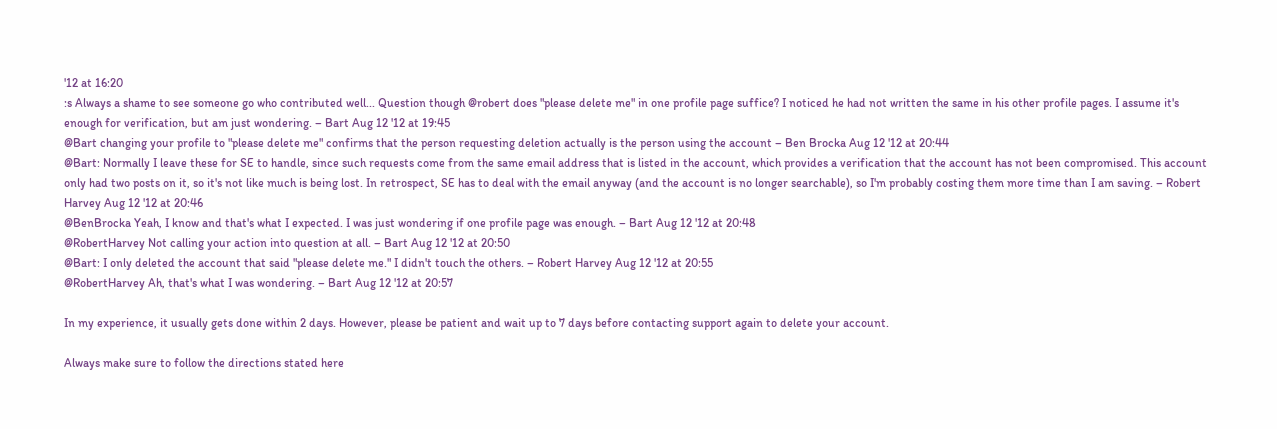'12 at 16:20
:s Always a shame to see someone go who contributed well... Question though @robert does "please delete me" in one profile page suffice? I noticed he had not written the same in his other profile pages. I assume it's enough for verification, but am just wondering. – Bart Aug 12 '12 at 19:45
@Bart changing your profile to "please delete me" confirms that the person requesting deletion actually is the person using the account – Ben Brocka Aug 12 '12 at 20:44
@Bart: Normally I leave these for SE to handle, since such requests come from the same email address that is listed in the account, which provides a verification that the account has not been compromised. This account only had two posts on it, so it's not like much is being lost. In retrospect, SE has to deal with the email anyway (and the account is no longer searchable), so I'm probably costing them more time than I am saving. – Robert Harvey Aug 12 '12 at 20:46
@BenBrocka Yeah, I know and that's what I expected. I was just wondering if one profile page was enough. – Bart Aug 12 '12 at 20:48
@RobertHarvey Not calling your action into question at all. – Bart Aug 12 '12 at 20:50
@Bart: I only deleted the account that said "please delete me." I didn't touch the others. – Robert Harvey Aug 12 '12 at 20:55
@RobertHarvey Ah, that's what I was wondering. – Bart Aug 12 '12 at 20:57

In my experience, it usually gets done within 2 days. However, please be patient and wait up to 7 days before contacting support again to delete your account.

Always make sure to follow the directions stated here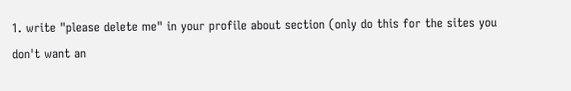1. write "please delete me" in your profile about section (only do this for the sites you don't want an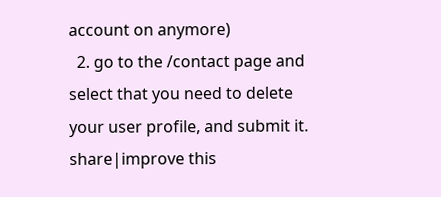account on anymore)
  2. go to the /contact page and select that you need to delete your user profile, and submit it.
share|improve this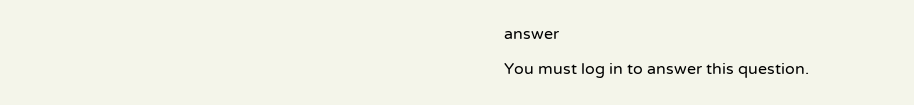answer

You must log in to answer this question.